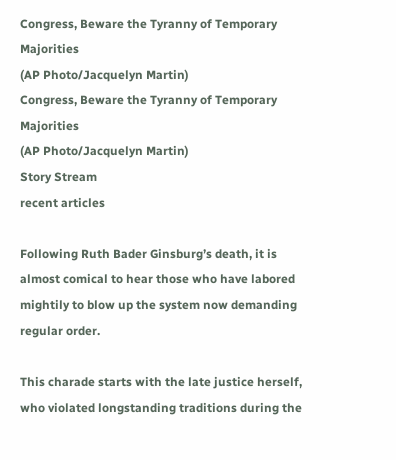Congress, Beware the Tyranny of Temporary Majorities
(AP Photo/Jacquelyn Martin)
Congress, Beware the Tyranny of Temporary Majorities
(AP Photo/Jacquelyn Martin)
Story Stream
recent articles

Following Ruth Bader Ginsburg’s death, it is almost comical to hear those who have labored mightily to blow up the system now demanding regular order.

This charade starts with the late justice herself, who violated longstanding traditions during the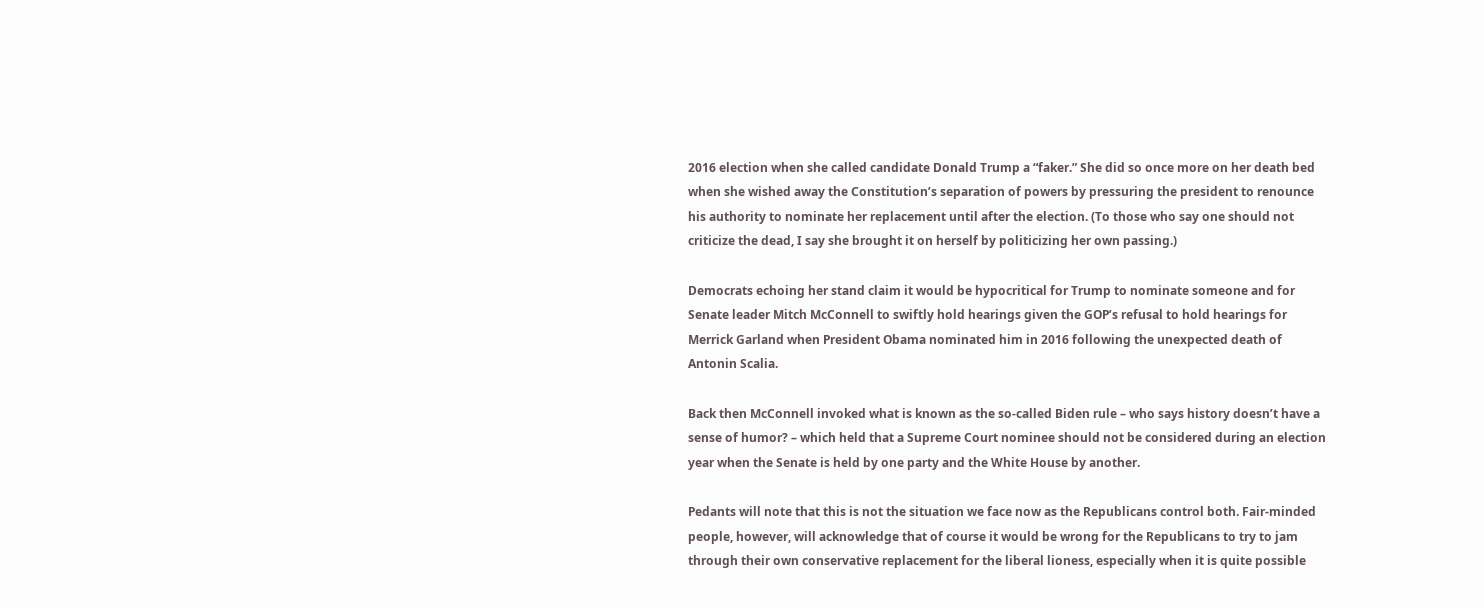2016 election when she called candidate Donald Trump a “faker.” She did so once more on her death bed when she wished away the Constitution’s separation of powers by pressuring the president to renounce his authority to nominate her replacement until after the election. (To those who say one should not criticize the dead, I say she brought it on herself by politicizing her own passing.)

Democrats echoing her stand claim it would be hypocritical for Trump to nominate someone and for Senate leader Mitch McConnell to swiftly hold hearings given the GOP’s refusal to hold hearings for Merrick Garland when President Obama nominated him in 2016 following the unexpected death of Antonin Scalia.

Back then McConnell invoked what is known as the so-called Biden rule – who says history doesn’t have a sense of humor? – which held that a Supreme Court nominee should not be considered during an election year when the Senate is held by one party and the White House by another.

Pedants will note that this is not the situation we face now as the Republicans control both. Fair-minded people, however, will acknowledge that of course it would be wrong for the Republicans to try to jam through their own conservative replacement for the liberal lioness, especially when it is quite possible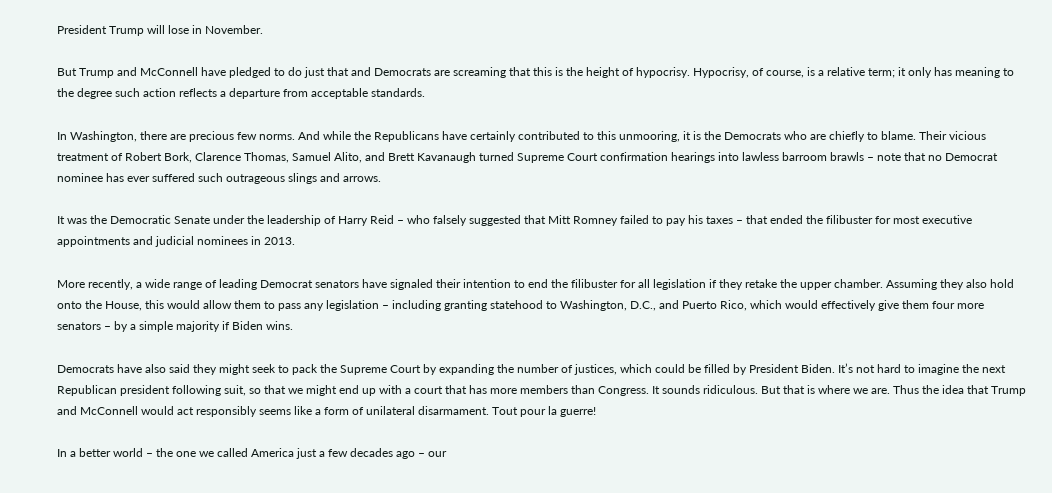President Trump will lose in November.

But Trump and McConnell have pledged to do just that and Democrats are screaming that this is the height of hypocrisy. Hypocrisy, of course, is a relative term; it only has meaning to the degree such action reflects a departure from acceptable standards.

In Washington, there are precious few norms. And while the Republicans have certainly contributed to this unmooring, it is the Democrats who are chiefly to blame. Their vicious treatment of Robert Bork, Clarence Thomas, Samuel Alito, and Brett Kavanaugh turned Supreme Court confirmation hearings into lawless barroom brawls – note that no Democrat nominee has ever suffered such outrageous slings and arrows.

It was the Democratic Senate under the leadership of Harry Reid – who falsely suggested that Mitt Romney failed to pay his taxes – that ended the filibuster for most executive appointments and judicial nominees in 2013.

More recently, a wide range of leading Democrat senators have signaled their intention to end the filibuster for all legislation if they retake the upper chamber. Assuming they also hold onto the House, this would allow them to pass any legislation – including granting statehood to Washington, D.C., and Puerto Rico, which would effectively give them four more senators – by a simple majority if Biden wins.

Democrats have also said they might seek to pack the Supreme Court by expanding the number of justices, which could be filled by President Biden. It’s not hard to imagine the next Republican president following suit, so that we might end up with a court that has more members than Congress. It sounds ridiculous. But that is where we are. Thus the idea that Trump and McConnell would act responsibly seems like a form of unilateral disarmament. Tout pour la guerre!

In a better world – the one we called America just a few decades ago – our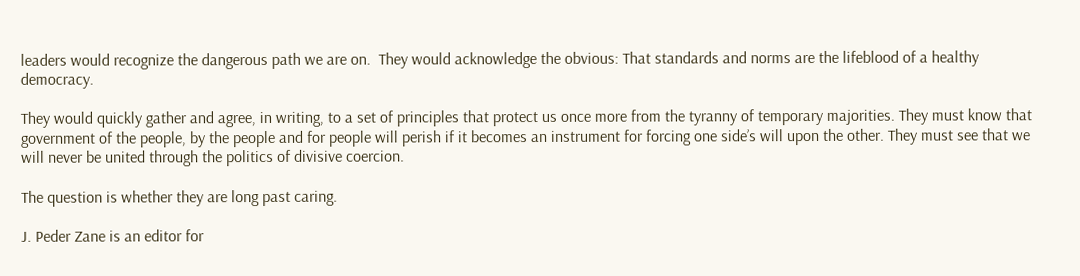leaders would recognize the dangerous path we are on.  They would acknowledge the obvious: That standards and norms are the lifeblood of a healthy democracy.

They would quickly gather and agree, in writing, to a set of principles that protect us once more from the tyranny of temporary majorities. They must know that government of the people, by the people and for people will perish if it becomes an instrument for forcing one side’s will upon the other. They must see that we will never be united through the politics of divisive coercion.

The question is whether they are long past caring.

J. Peder Zane is an editor for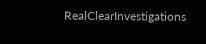RealClearInvestigations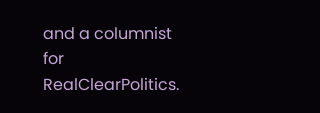and a columnist for RealClearPolitics.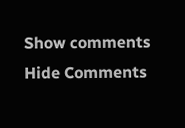Show comments Hide Comments